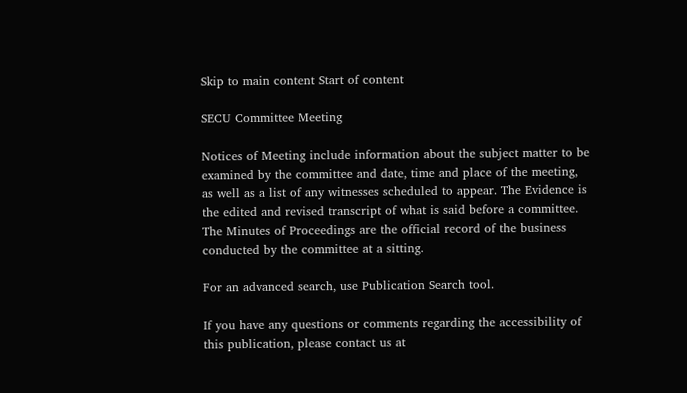Skip to main content Start of content

SECU Committee Meeting

Notices of Meeting include information about the subject matter to be examined by the committee and date, time and place of the meeting, as well as a list of any witnesses scheduled to appear. The Evidence is the edited and revised transcript of what is said before a committee. The Minutes of Proceedings are the official record of the business conducted by the committee at a sitting.

For an advanced search, use Publication Search tool.

If you have any questions or comments regarding the accessibility of this publication, please contact us at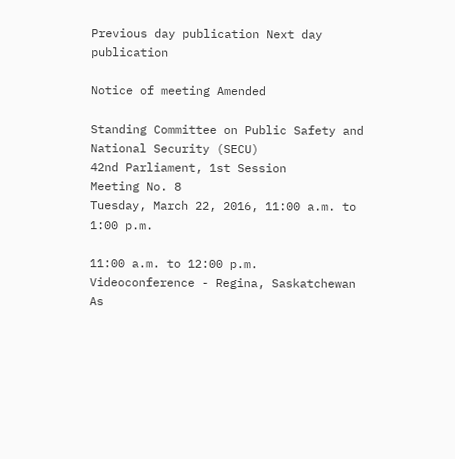Previous day publication Next day publication

Notice of meeting Amended

Standing Committee on Public Safety and National Security (SECU)
42nd Parliament, 1st Session
Meeting No. 8
Tuesday, March 22, 2016, 11:00 a.m. to 1:00 p.m.

11:00 a.m. to 12:00 p.m.
Videoconference - Regina, Saskatchewan
As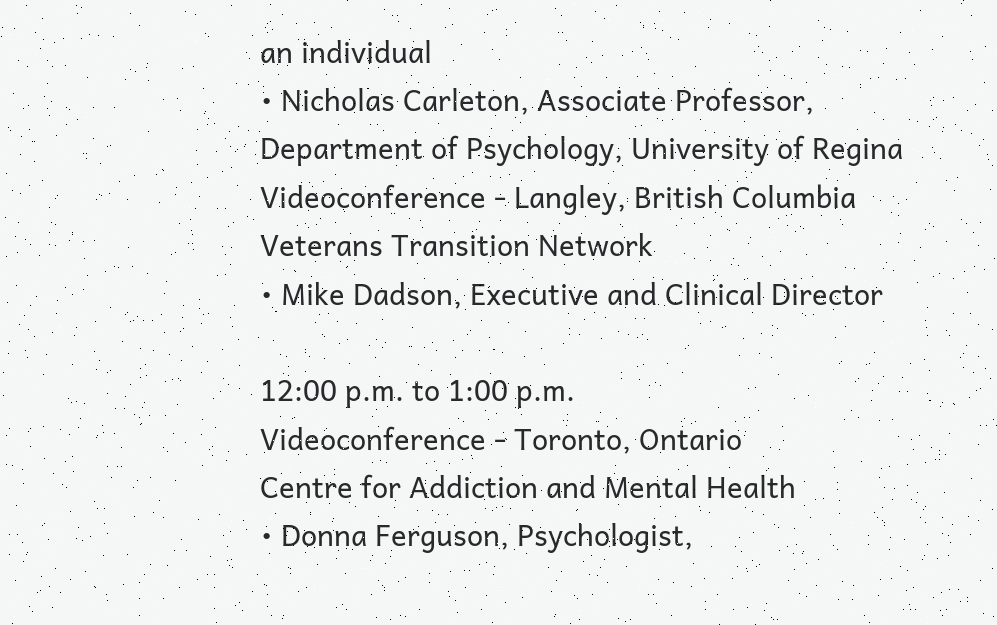an individual
• Nicholas Carleton, Associate Professor, Department of Psychology, University of Regina
Videoconference - Langley, British Columbia
Veterans Transition Network
• Mike Dadson, Executive and Clinical Director

12:00 p.m. to 1:00 p.m.
Videoconference - Toronto, Ontario
Centre for Addiction and Mental Health
• Donna Ferguson, Psychologist,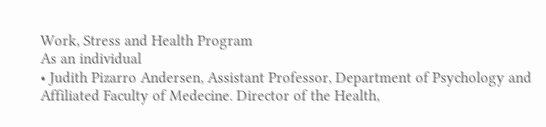Work, Stress and Health Program
As an individual
• Judith Pizarro Andersen, Assistant Professor, Department of Psychology and Affiliated Faculty of Medecine. Director of the Health,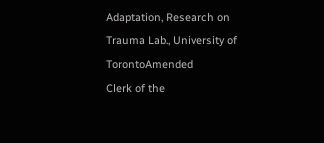Adaptation, Research on Trauma Lab., University of TorontoAmended
Clerk of the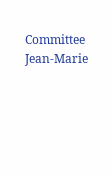Committee
Jean-Marie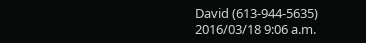David (613-944-5635)
2016/03/18 9:06 a.m.